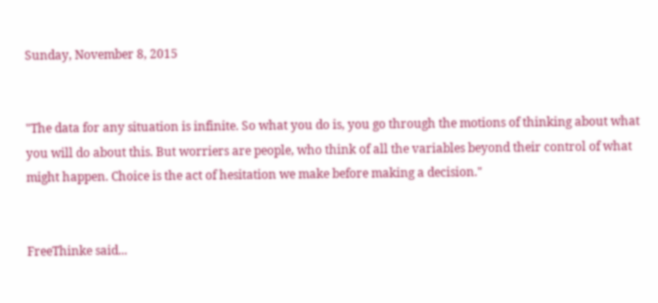Sunday, November 8, 2015


"The data for any situation is infinite. So what you do is, you go through the motions of thinking about what you will do about this. But worriers are people, who think of all the variables beyond their control of what might happen. Choice is the act of hesitation we make before making a decision."


FreeThinke said...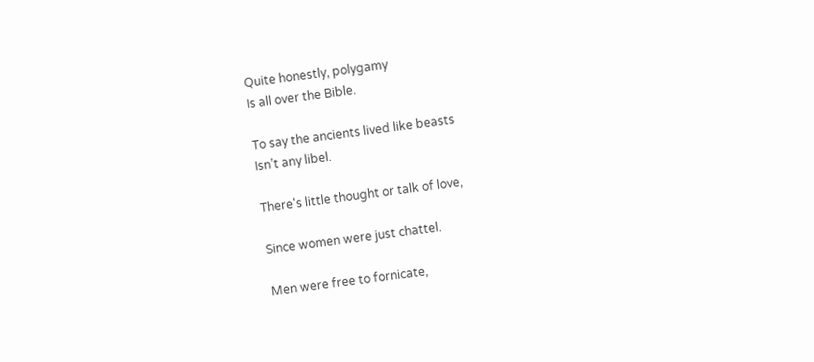Quite honestly, polygamy
Is all over the Bible.

To say the ancients lived like beasts
Isn’t any libel.

There's little thought or talk of love,

Since women were just chattel.

Men were free to fornicate,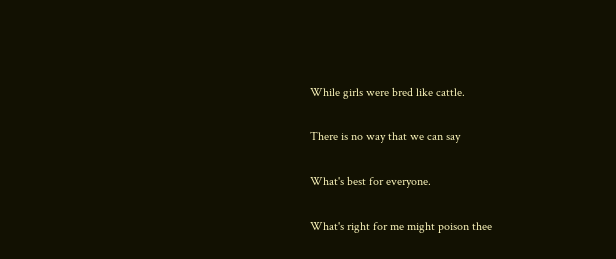While girls were bred like cattle.

There is no way that we can say

What's best for everyone.

What's right for me might poison thee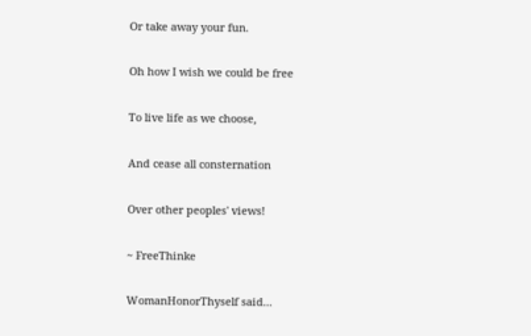Or take away your fun.

Oh how I wish we could be free

To live life as we choose,

And cease all consternation

Over other peoples' views!

~ FreeThinke

WomanHonorThyself said...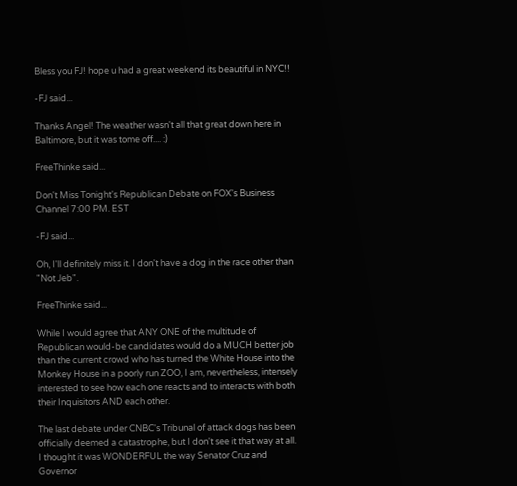Bless you FJ! hope u had a great weekend its beautiful in NYC!!

-FJ said...

Thanks Angel! The weather wasn't all that great down here in Baltimore, but it was tome off.... :)

FreeThinke said...

Don't Miss Tonight's Republican Debate on FOX's Business Channel 7:00 PM. EST

-FJ said...

Oh, I'll definitely miss it. I don't have a dog in the race other than "Not Jeb".

FreeThinke said...

While I would agree that ANY ONE of the multitude of Republican would-be candidates would do a MUCH better job than the current crowd who has turned the White House into the Monkey House in a poorly run ZOO, I am, nevertheless, intensely interested to see how each one reacts and to interacts with both their Inquisitors AND each other.

The last debate under CNBC's Tribunal of attack dogs has been officially deemed a catastrophe, but I don't see it that way at all. I thought it was WONDERFUL the way Senator Cruz and Governor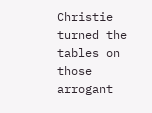Christie turned the tables on those arrogant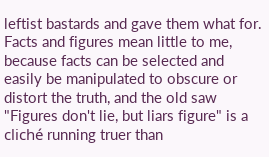leftist bastards and gave them what for. Facts and figures mean little to me, because facts can be selected and easily be manipulated to obscure or distort the truth, and the old saw "Figures don't lie, but liars figure" is a cliché running truer than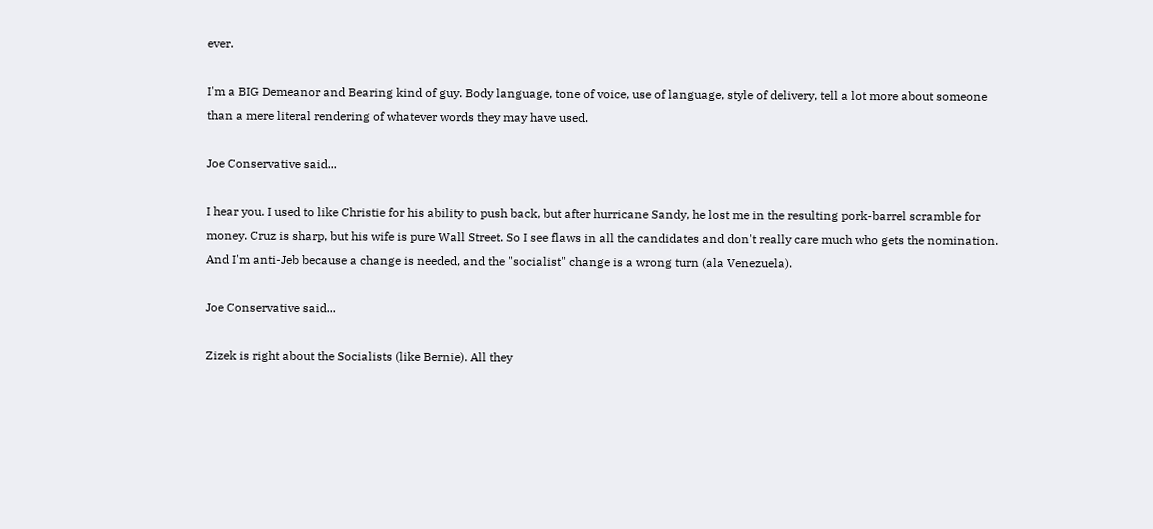ever.

I'm a BIG Demeanor and Bearing kind of guy. Body language, tone of voice, use of language, style of delivery, tell a lot more about someone than a mere literal rendering of whatever words they may have used.

Joe Conservative said...

I hear you. I used to like Christie for his ability to push back, but after hurricane Sandy, he lost me in the resulting pork-barrel scramble for money. Cruz is sharp, but his wife is pure Wall Street. So I see flaws in all the candidates and don't really care much who gets the nomination. And I'm anti-Jeb because a change is needed, and the "socialist" change is a wrong turn (ala Venezuela).

Joe Conservative said...

Zizek is right about the Socialists (like Bernie). All they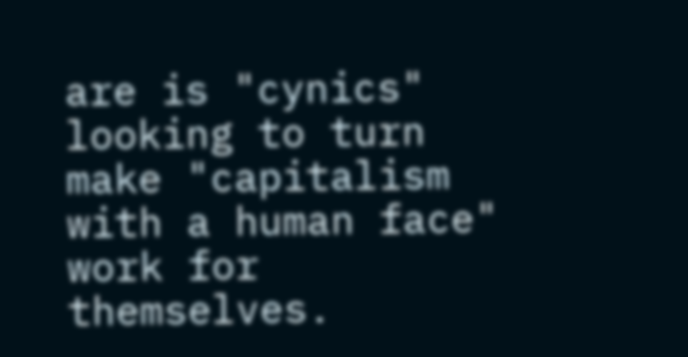are is "cynics" looking to turn make "capitalism with a human face" work for themselves.